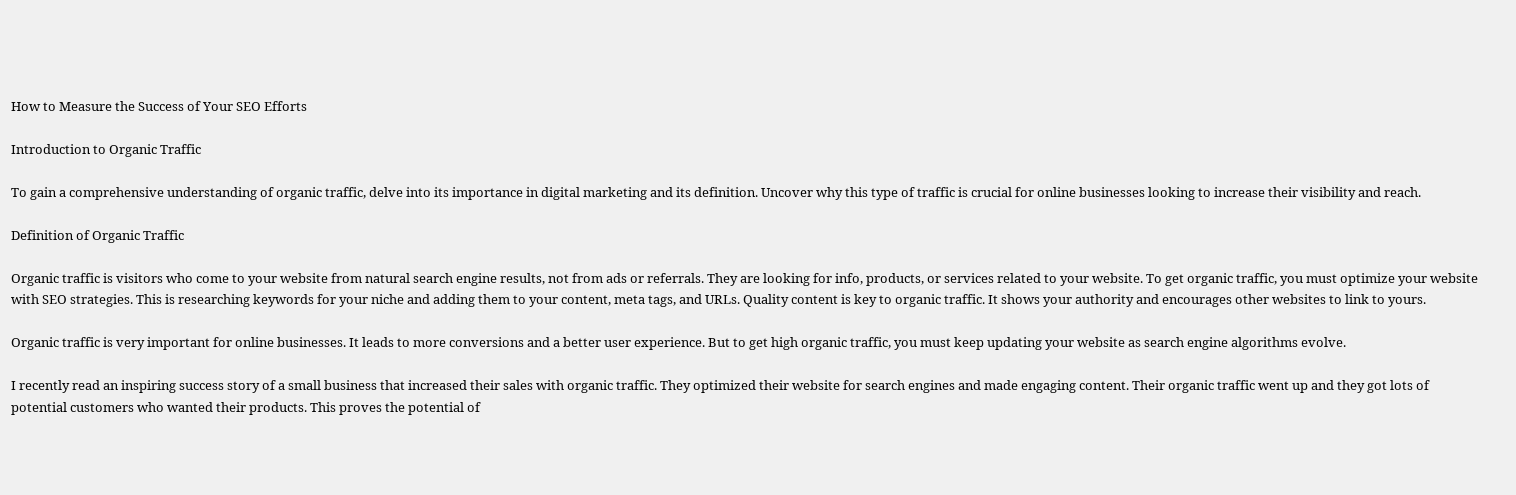How to Measure the Success of Your SEO Efforts

Introduction to Organic Traffic

To gain a comprehensive understanding of organic traffic, delve into its importance in digital marketing and its definition. Uncover why this type of traffic is crucial for online businesses looking to increase their visibility and reach.

Definition of Organic Traffic

Organic traffic is visitors who come to your website from natural search engine results, not from ads or referrals. They are looking for info, products, or services related to your website. To get organic traffic, you must optimize your website with SEO strategies. This is researching keywords for your niche and adding them to your content, meta tags, and URLs. Quality content is key to organic traffic. It shows your authority and encourages other websites to link to yours.

Organic traffic is very important for online businesses. It leads to more conversions and a better user experience. But to get high organic traffic, you must keep updating your website as search engine algorithms evolve.

I recently read an inspiring success story of a small business that increased their sales with organic traffic. They optimized their website for search engines and made engaging content. Their organic traffic went up and they got lots of potential customers who wanted their products. This proves the potential of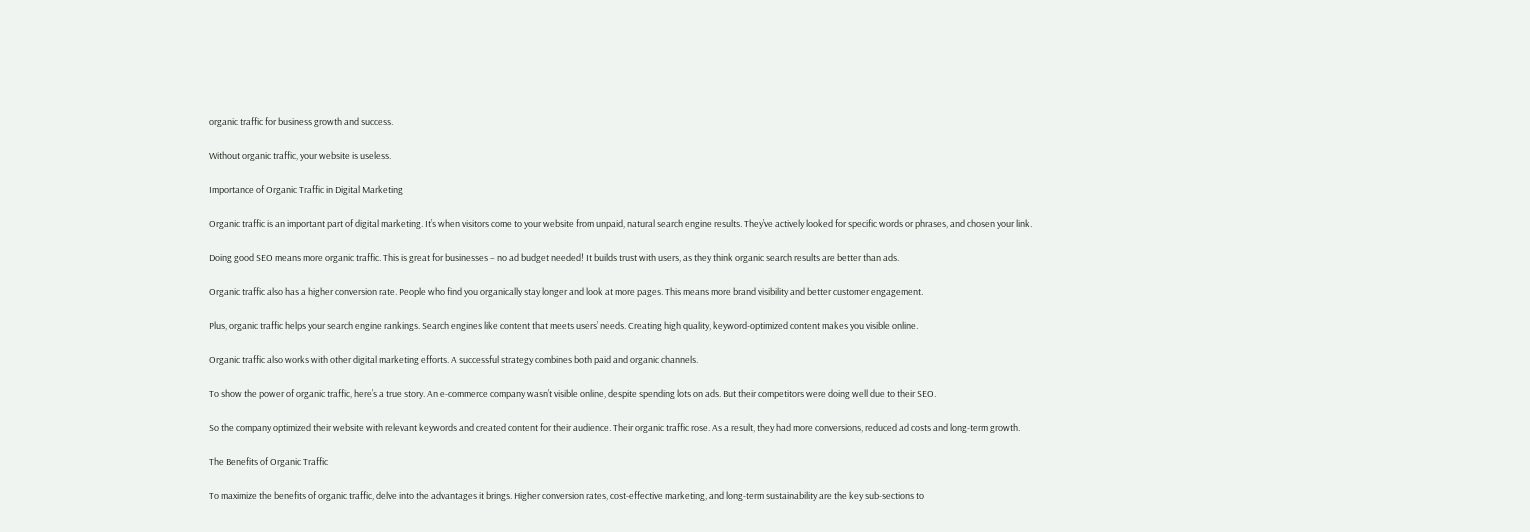organic traffic for business growth and success.

Without organic traffic, your website is useless.

Importance of Organic Traffic in Digital Marketing

Organic traffic is an important part of digital marketing. It’s when visitors come to your website from unpaid, natural search engine results. They’ve actively looked for specific words or phrases, and chosen your link.

Doing good SEO means more organic traffic. This is great for businesses – no ad budget needed! It builds trust with users, as they think organic search results are better than ads.

Organic traffic also has a higher conversion rate. People who find you organically stay longer and look at more pages. This means more brand visibility and better customer engagement.

Plus, organic traffic helps your search engine rankings. Search engines like content that meets users’ needs. Creating high quality, keyword-optimized content makes you visible online.

Organic traffic also works with other digital marketing efforts. A successful strategy combines both paid and organic channels.

To show the power of organic traffic, here’s a true story. An e-commerce company wasn’t visible online, despite spending lots on ads. But their competitors were doing well due to their SEO.

So the company optimized their website with relevant keywords and created content for their audience. Their organic traffic rose. As a result, they had more conversions, reduced ad costs and long-term growth.

The Benefits of Organic Traffic

To maximize the benefits of organic traffic, delve into the advantages it brings. Higher conversion rates, cost-effective marketing, and long-term sustainability are the key sub-sections to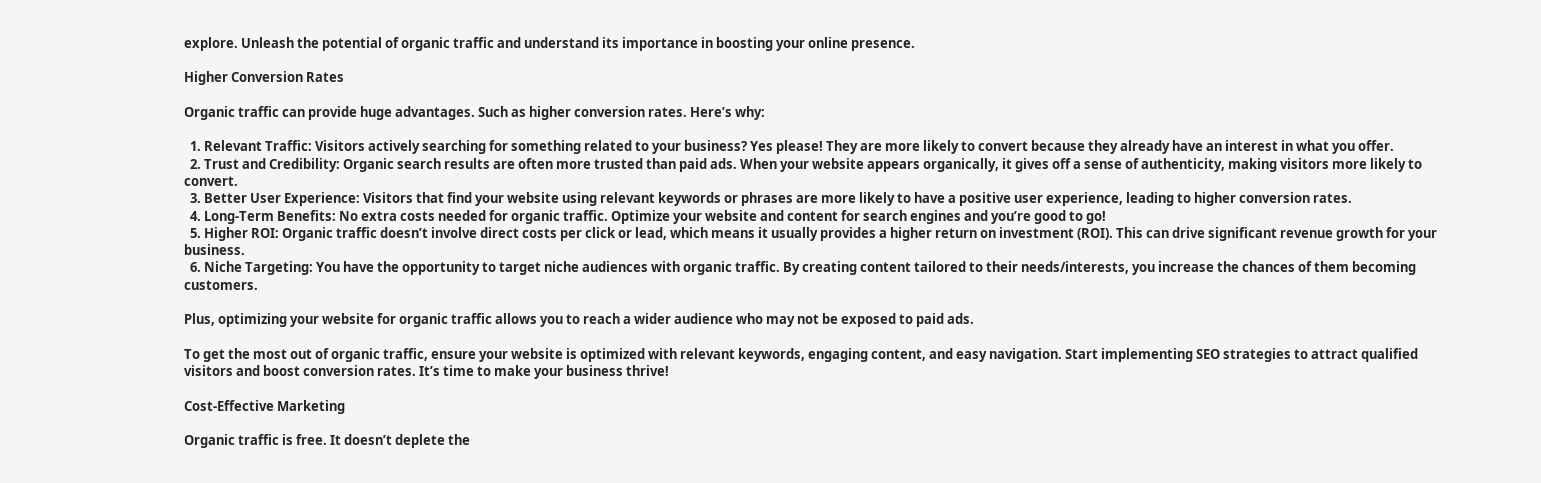explore. Unleash the potential of organic traffic and understand its importance in boosting your online presence.

Higher Conversion Rates

Organic traffic can provide huge advantages. Such as higher conversion rates. Here’s why:

  1. Relevant Traffic: Visitors actively searching for something related to your business? Yes please! They are more likely to convert because they already have an interest in what you offer.
  2. Trust and Credibility: Organic search results are often more trusted than paid ads. When your website appears organically, it gives off a sense of authenticity, making visitors more likely to convert.
  3. Better User Experience: Visitors that find your website using relevant keywords or phrases are more likely to have a positive user experience, leading to higher conversion rates.
  4. Long-Term Benefits: No extra costs needed for organic traffic. Optimize your website and content for search engines and you’re good to go!
  5. Higher ROI: Organic traffic doesn’t involve direct costs per click or lead, which means it usually provides a higher return on investment (ROI). This can drive significant revenue growth for your business.
  6. Niche Targeting: You have the opportunity to target niche audiences with organic traffic. By creating content tailored to their needs/interests, you increase the chances of them becoming customers.

Plus, optimizing your website for organic traffic allows you to reach a wider audience who may not be exposed to paid ads.

To get the most out of organic traffic, ensure your website is optimized with relevant keywords, engaging content, and easy navigation. Start implementing SEO strategies to attract qualified visitors and boost conversion rates. It’s time to make your business thrive!

Cost-Effective Marketing

Organic traffic is free. It doesn’t deplete the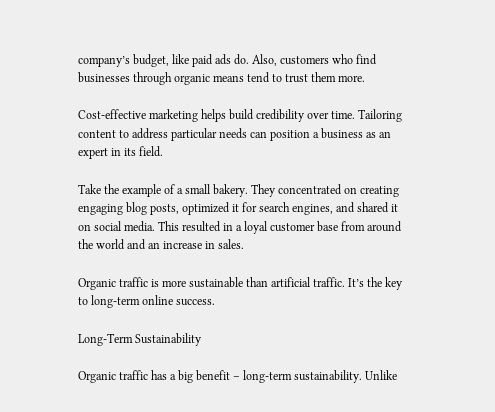company’s budget, like paid ads do. Also, customers who find businesses through organic means tend to trust them more.

Cost-effective marketing helps build credibility over time. Tailoring content to address particular needs can position a business as an expert in its field.

Take the example of a small bakery. They concentrated on creating engaging blog posts, optimized it for search engines, and shared it on social media. This resulted in a loyal customer base from around the world and an increase in sales.

Organic traffic is more sustainable than artificial traffic. It’s the key to long-term online success.

Long-Term Sustainability

Organic traffic has a big benefit – long-term sustainability. Unlike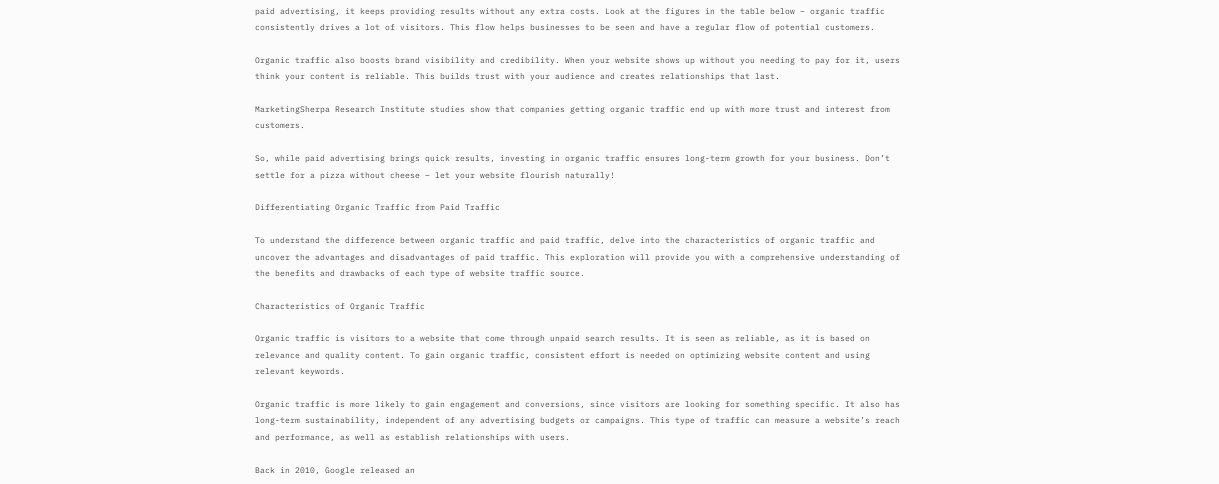paid advertising, it keeps providing results without any extra costs. Look at the figures in the table below – organic traffic consistently drives a lot of visitors. This flow helps businesses to be seen and have a regular flow of potential customers.

Organic traffic also boosts brand visibility and credibility. When your website shows up without you needing to pay for it, users think your content is reliable. This builds trust with your audience and creates relationships that last.

MarketingSherpa Research Institute studies show that companies getting organic traffic end up with more trust and interest from customers.

So, while paid advertising brings quick results, investing in organic traffic ensures long-term growth for your business. Don’t settle for a pizza without cheese – let your website flourish naturally!

Differentiating Organic Traffic from Paid Traffic

To understand the difference between organic traffic and paid traffic, delve into the characteristics of organic traffic and uncover the advantages and disadvantages of paid traffic. This exploration will provide you with a comprehensive understanding of the benefits and drawbacks of each type of website traffic source.

Characteristics of Organic Traffic

Organic traffic is visitors to a website that come through unpaid search results. It is seen as reliable, as it is based on relevance and quality content. To gain organic traffic, consistent effort is needed on optimizing website content and using relevant keywords.

Organic traffic is more likely to gain engagement and conversions, since visitors are looking for something specific. It also has long-term sustainability, independent of any advertising budgets or campaigns. This type of traffic can measure a website’s reach and performance, as well as establish relationships with users.

Back in 2010, Google released an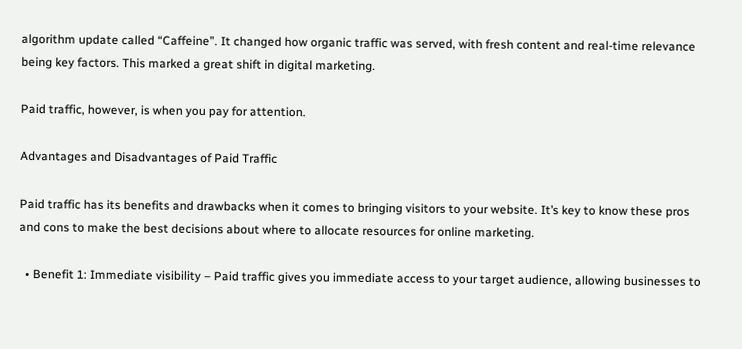algorithm update called “Caffeine”. It changed how organic traffic was served, with fresh content and real-time relevance being key factors. This marked a great shift in digital marketing.

Paid traffic, however, is when you pay for attention.

Advantages and Disadvantages of Paid Traffic

Paid traffic has its benefits and drawbacks when it comes to bringing visitors to your website. It’s key to know these pros and cons to make the best decisions about where to allocate resources for online marketing.

  • Benefit 1: Immediate visibility – Paid traffic gives you immediate access to your target audience, allowing businesses to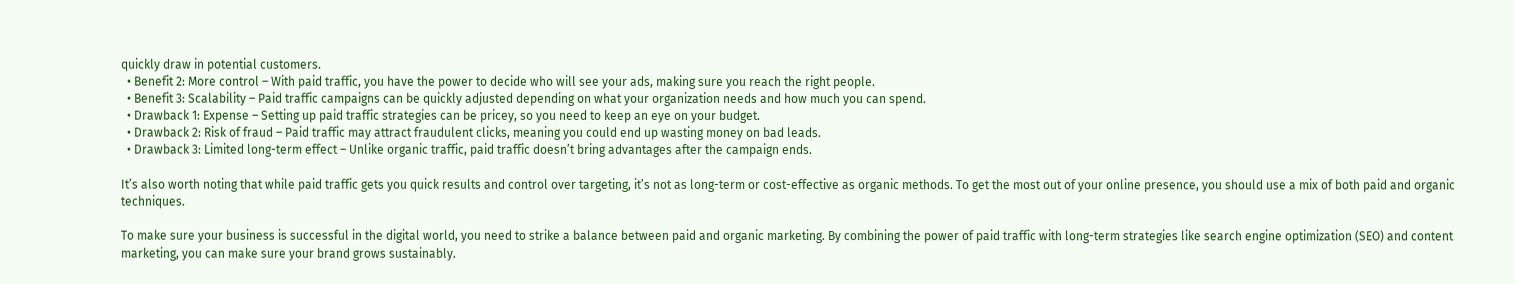quickly draw in potential customers.
  • Benefit 2: More control – With paid traffic, you have the power to decide who will see your ads, making sure you reach the right people.
  • Benefit 3: Scalability – Paid traffic campaigns can be quickly adjusted depending on what your organization needs and how much you can spend.
  • Drawback 1: Expense – Setting up paid traffic strategies can be pricey, so you need to keep an eye on your budget.
  • Drawback 2: Risk of fraud – Paid traffic may attract fraudulent clicks, meaning you could end up wasting money on bad leads.
  • Drawback 3: Limited long-term effect – Unlike organic traffic, paid traffic doesn’t bring advantages after the campaign ends.

It’s also worth noting that while paid traffic gets you quick results and control over targeting, it’s not as long-term or cost-effective as organic methods. To get the most out of your online presence, you should use a mix of both paid and organic techniques.

To make sure your business is successful in the digital world, you need to strike a balance between paid and organic marketing. By combining the power of paid traffic with long-term strategies like search engine optimization (SEO) and content marketing, you can make sure your brand grows sustainably.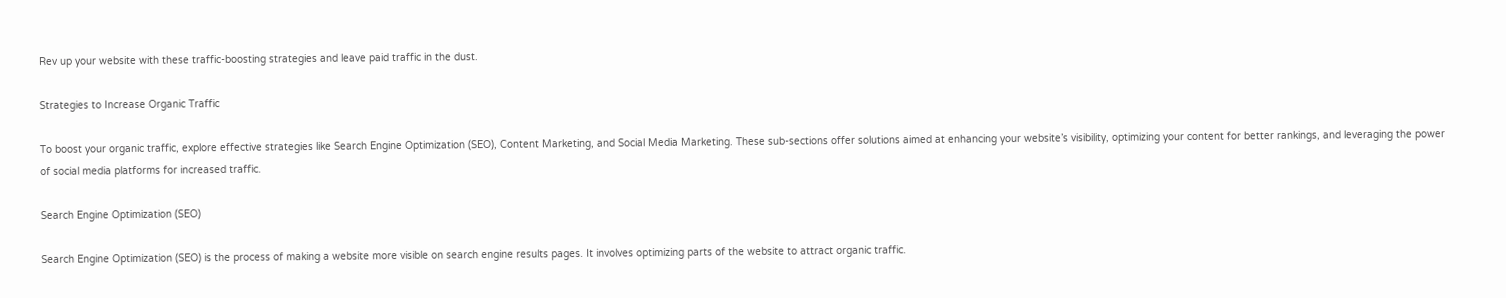Rev up your website with these traffic-boosting strategies and leave paid traffic in the dust.

Strategies to Increase Organic Traffic

To boost your organic traffic, explore effective strategies like Search Engine Optimization (SEO), Content Marketing, and Social Media Marketing. These sub-sections offer solutions aimed at enhancing your website’s visibility, optimizing your content for better rankings, and leveraging the power of social media platforms for increased traffic.

Search Engine Optimization (SEO)

Search Engine Optimization (SEO) is the process of making a website more visible on search engine results pages. It involves optimizing parts of the website to attract organic traffic.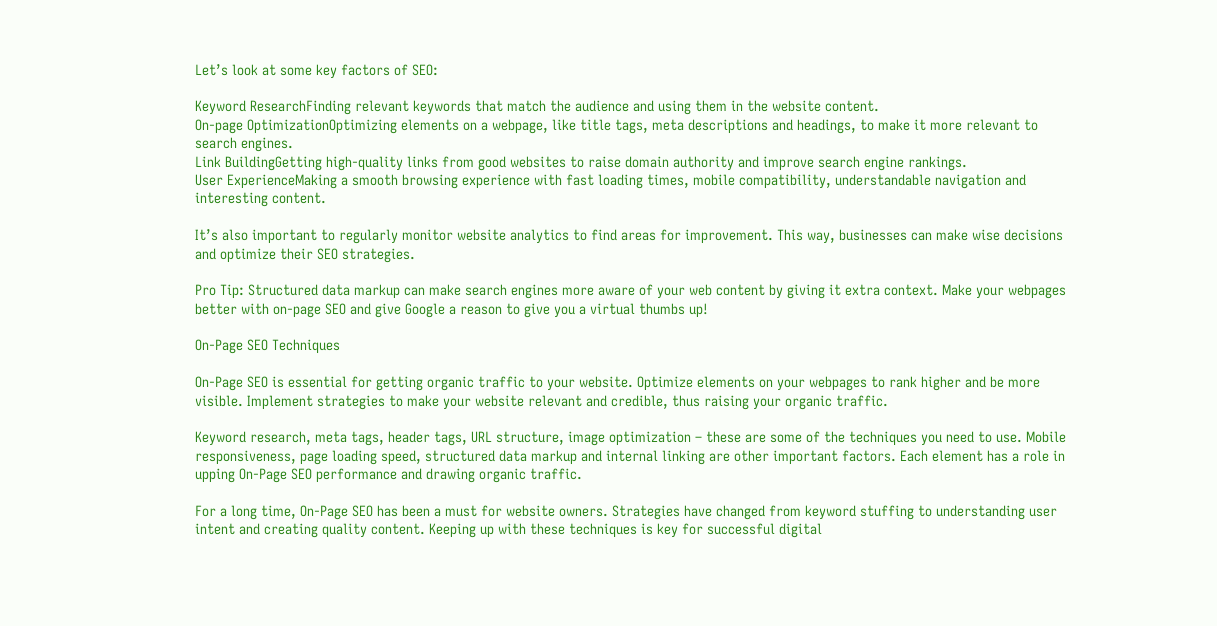Let’s look at some key factors of SEO:

Keyword ResearchFinding relevant keywords that match the audience and using them in the website content.
On-page OptimizationOptimizing elements on a webpage, like title tags, meta descriptions and headings, to make it more relevant to search engines.
Link BuildingGetting high-quality links from good websites to raise domain authority and improve search engine rankings.
User ExperienceMaking a smooth browsing experience with fast loading times, mobile compatibility, understandable navigation and interesting content.

It’s also important to regularly monitor website analytics to find areas for improvement. This way, businesses can make wise decisions and optimize their SEO strategies.

Pro Tip: Structured data markup can make search engines more aware of your web content by giving it extra context. Make your webpages better with on-page SEO and give Google a reason to give you a virtual thumbs up!

On-Page SEO Techniques

On-Page SEO is essential for getting organic traffic to your website. Optimize elements on your webpages to rank higher and be more visible. Implement strategies to make your website relevant and credible, thus raising your organic traffic.

Keyword research, meta tags, header tags, URL structure, image optimization – these are some of the techniques you need to use. Mobile responsiveness, page loading speed, structured data markup and internal linking are other important factors. Each element has a role in upping On-Page SEO performance and drawing organic traffic.

For a long time, On-Page SEO has been a must for website owners. Strategies have changed from keyword stuffing to understanding user intent and creating quality content. Keeping up with these techniques is key for successful digital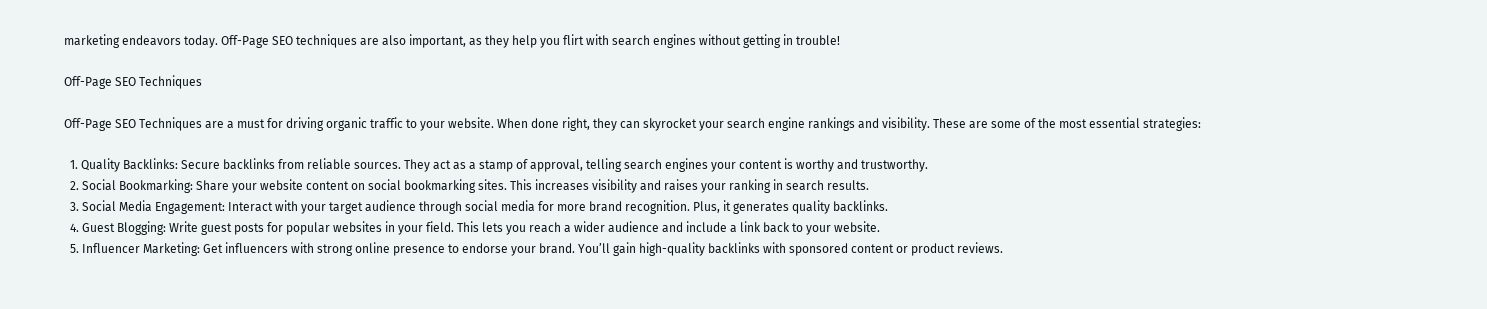marketing endeavors today. Off-Page SEO techniques are also important, as they help you flirt with search engines without getting in trouble!

Off-Page SEO Techniques

Off-Page SEO Techniques are a must for driving organic traffic to your website. When done right, they can skyrocket your search engine rankings and visibility. These are some of the most essential strategies:

  1. Quality Backlinks: Secure backlinks from reliable sources. They act as a stamp of approval, telling search engines your content is worthy and trustworthy.
  2. Social Bookmarking: Share your website content on social bookmarking sites. This increases visibility and raises your ranking in search results.
  3. Social Media Engagement: Interact with your target audience through social media for more brand recognition. Plus, it generates quality backlinks.
  4. Guest Blogging: Write guest posts for popular websites in your field. This lets you reach a wider audience and include a link back to your website.
  5. Influencer Marketing: Get influencers with strong online presence to endorse your brand. You’ll gain high-quality backlinks with sponsored content or product reviews.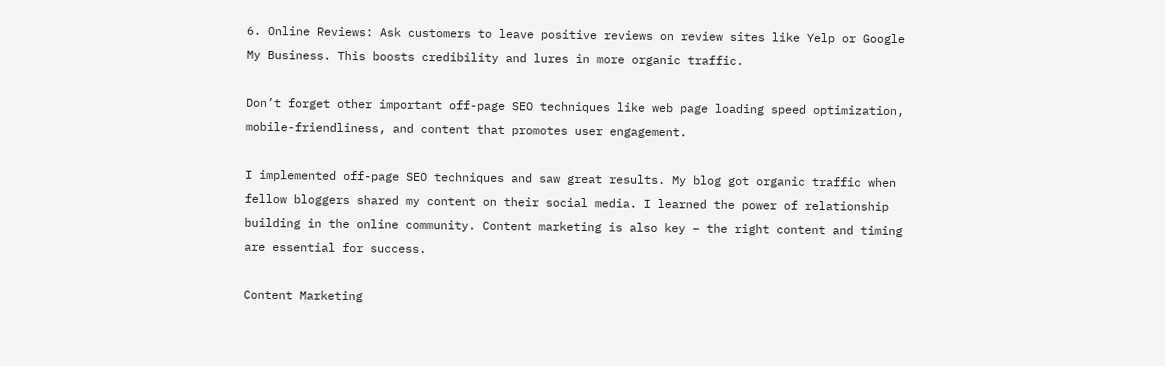6. Online Reviews: Ask customers to leave positive reviews on review sites like Yelp or Google My Business. This boosts credibility and lures in more organic traffic.

Don’t forget other important off-page SEO techniques like web page loading speed optimization, mobile-friendliness, and content that promotes user engagement.

I implemented off-page SEO techniques and saw great results. My blog got organic traffic when fellow bloggers shared my content on their social media. I learned the power of relationship building in the online community. Content marketing is also key – the right content and timing are essential for success.

Content Marketing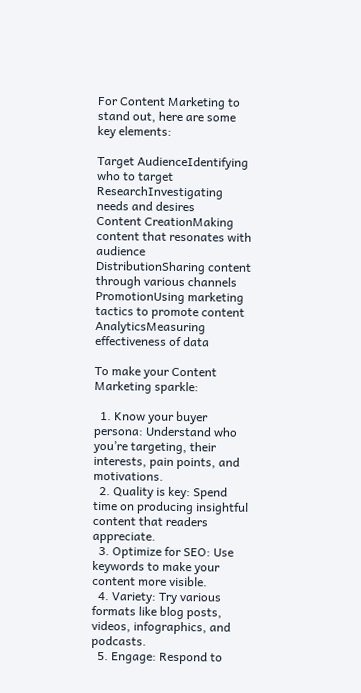For Content Marketing to stand out, here are some key elements:

Target AudienceIdentifying who to target
ResearchInvestigating needs and desires
Content CreationMaking content that resonates with audience
DistributionSharing content through various channels
PromotionUsing marketing tactics to promote content
AnalyticsMeasuring effectiveness of data

To make your Content Marketing sparkle:

  1. Know your buyer persona: Understand who you’re targeting, their interests, pain points, and motivations.
  2. Quality is key: Spend time on producing insightful content that readers appreciate.
  3. Optimize for SEO: Use keywords to make your content more visible.
  4. Variety: Try various formats like blog posts, videos, infographics, and podcasts.
  5. Engage: Respond to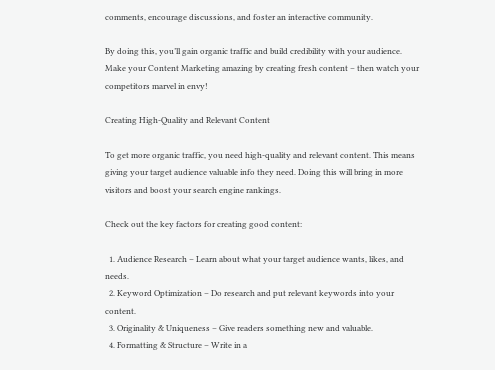comments, encourage discussions, and foster an interactive community.

By doing this, you’ll gain organic traffic and build credibility with your audience. Make your Content Marketing amazing by creating fresh content – then watch your competitors marvel in envy!

Creating High-Quality and Relevant Content

To get more organic traffic, you need high-quality and relevant content. This means giving your target audience valuable info they need. Doing this will bring in more visitors and boost your search engine rankings.

Check out the key factors for creating good content:

  1. Audience Research – Learn about what your target audience wants, likes, and needs.
  2. Keyword Optimization – Do research and put relevant keywords into your content.
  3. Originality & Uniqueness – Give readers something new and valuable.
  4. Formatting & Structure – Write in a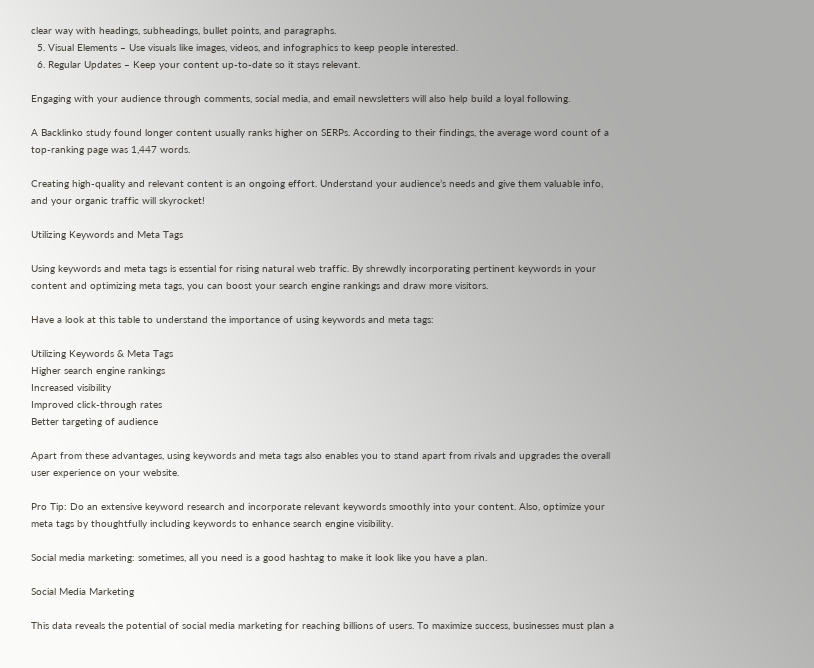clear way with headings, subheadings, bullet points, and paragraphs.
  5. Visual Elements – Use visuals like images, videos, and infographics to keep people interested.
  6. Regular Updates – Keep your content up-to-date so it stays relevant.

Engaging with your audience through comments, social media, and email newsletters will also help build a loyal following.

A Backlinko study found longer content usually ranks higher on SERPs. According to their findings, the average word count of a top-ranking page was 1,447 words.

Creating high-quality and relevant content is an ongoing effort. Understand your audience’s needs and give them valuable info, and your organic traffic will skyrocket!

Utilizing Keywords and Meta Tags

Using keywords and meta tags is essential for rising natural web traffic. By shrewdly incorporating pertinent keywords in your content and optimizing meta tags, you can boost your search engine rankings and draw more visitors.

Have a look at this table to understand the importance of using keywords and meta tags:

Utilizing Keywords & Meta Tags
Higher search engine rankings
Increased visibility
Improved click-through rates
Better targeting of audience

Apart from these advantages, using keywords and meta tags also enables you to stand apart from rivals and upgrades the overall user experience on your website.

Pro Tip: Do an extensive keyword research and incorporate relevant keywords smoothly into your content. Also, optimize your meta tags by thoughtfully including keywords to enhance search engine visibility.

Social media marketing: sometimes, all you need is a good hashtag to make it look like you have a plan.

Social Media Marketing

This data reveals the potential of social media marketing for reaching billions of users. To maximize success, businesses must plan a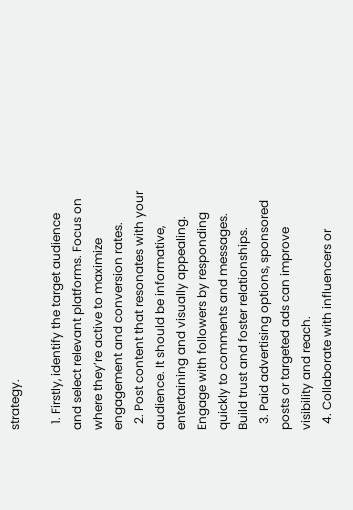strategy.

  1. Firstly, identify the target audience and select relevant platforms. Focus on where they’re active to maximize engagement and conversion rates.
  2. Post content that resonates with your audience. It should be informative, entertaining and visually appealing. Engage with followers by responding quickly to comments and messages. Build trust and foster relationships.
  3. Paid advertising options, sponsored posts or targeted ads can improve visibility and reach.
  4. Collaborate with influencers or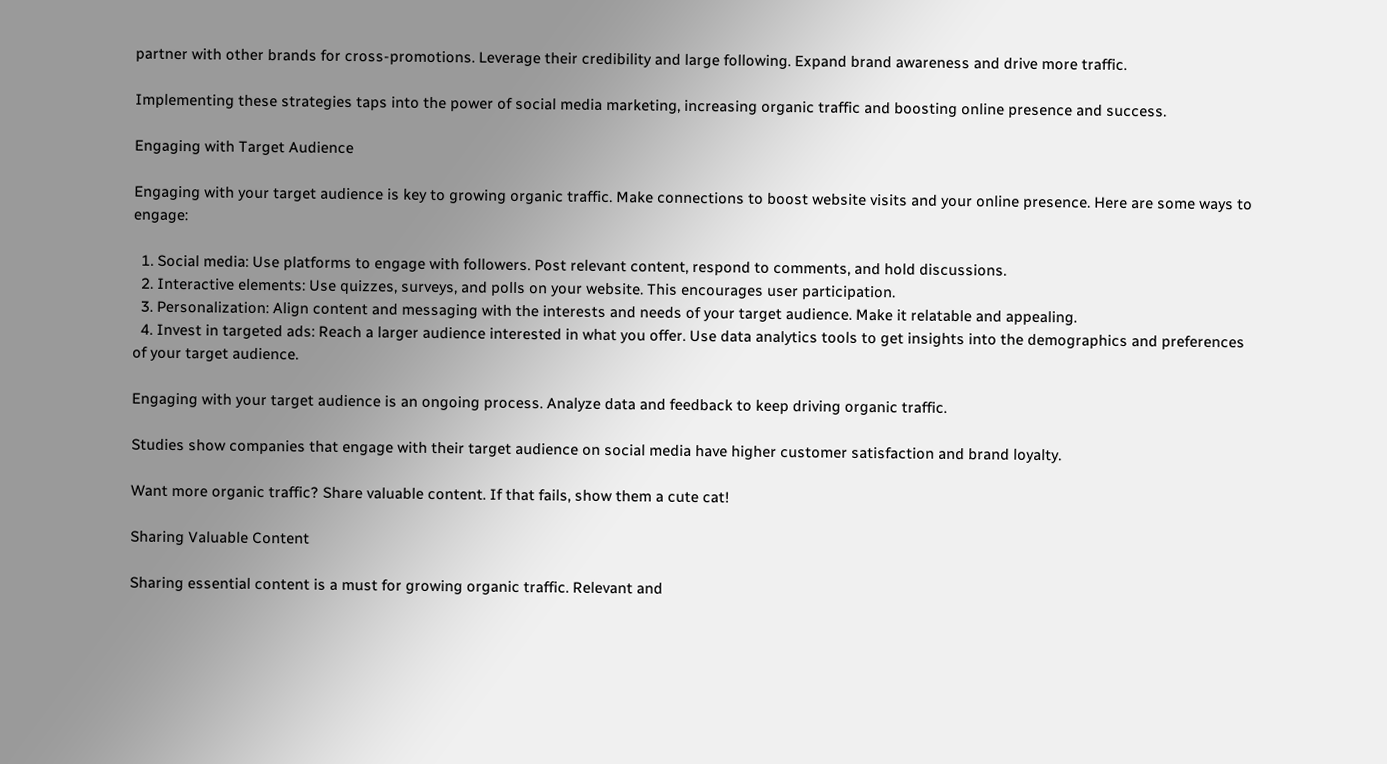partner with other brands for cross-promotions. Leverage their credibility and large following. Expand brand awareness and drive more traffic.

Implementing these strategies taps into the power of social media marketing, increasing organic traffic and boosting online presence and success.

Engaging with Target Audience

Engaging with your target audience is key to growing organic traffic. Make connections to boost website visits and your online presence. Here are some ways to engage:

  1. Social media: Use platforms to engage with followers. Post relevant content, respond to comments, and hold discussions.
  2. Interactive elements: Use quizzes, surveys, and polls on your website. This encourages user participation.
  3. Personalization: Align content and messaging with the interests and needs of your target audience. Make it relatable and appealing.
  4. Invest in targeted ads: Reach a larger audience interested in what you offer. Use data analytics tools to get insights into the demographics and preferences of your target audience.

Engaging with your target audience is an ongoing process. Analyze data and feedback to keep driving organic traffic.

Studies show companies that engage with their target audience on social media have higher customer satisfaction and brand loyalty.

Want more organic traffic? Share valuable content. If that fails, show them a cute cat!

Sharing Valuable Content

Sharing essential content is a must for growing organic traffic. Relevant and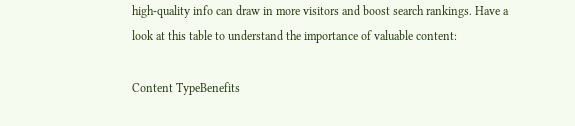high-quality info can draw in more visitors and boost search rankings. Have a look at this table to understand the importance of valuable content:

Content TypeBenefits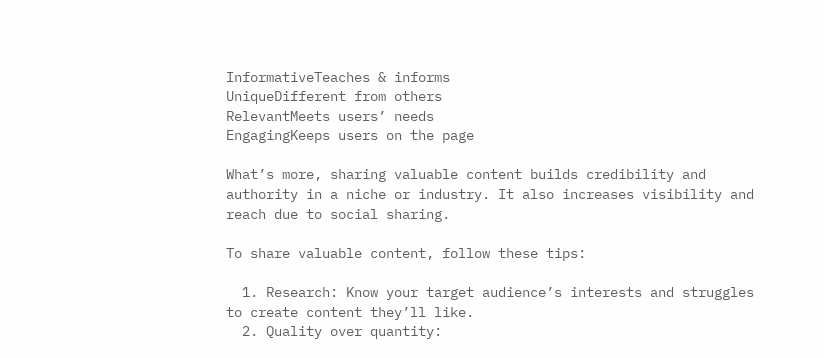InformativeTeaches & informs
UniqueDifferent from others
RelevantMeets users’ needs
EngagingKeeps users on the page

What’s more, sharing valuable content builds credibility and authority in a niche or industry. It also increases visibility and reach due to social sharing.

To share valuable content, follow these tips:

  1. Research: Know your target audience’s interests and struggles to create content they’ll like.
  2. Quality over quantity: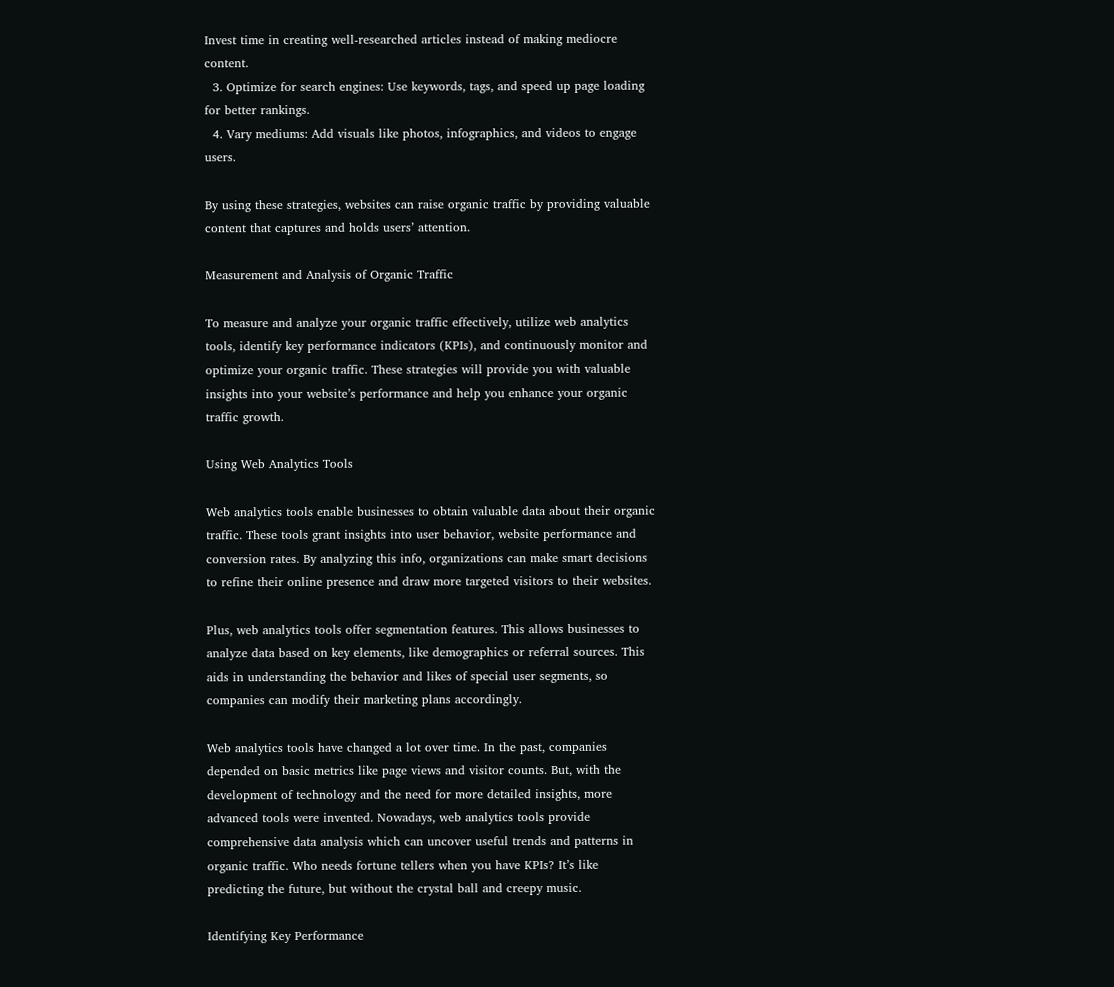Invest time in creating well-researched articles instead of making mediocre content.
  3. Optimize for search engines: Use keywords, tags, and speed up page loading for better rankings.
  4. Vary mediums: Add visuals like photos, infographics, and videos to engage users.

By using these strategies, websites can raise organic traffic by providing valuable content that captures and holds users’ attention.

Measurement and Analysis of Organic Traffic

To measure and analyze your organic traffic effectively, utilize web analytics tools, identify key performance indicators (KPIs), and continuously monitor and optimize your organic traffic. These strategies will provide you with valuable insights into your website’s performance and help you enhance your organic traffic growth.

Using Web Analytics Tools

Web analytics tools enable businesses to obtain valuable data about their organic traffic. These tools grant insights into user behavior, website performance and conversion rates. By analyzing this info, organizations can make smart decisions to refine their online presence and draw more targeted visitors to their websites.

Plus, web analytics tools offer segmentation features. This allows businesses to analyze data based on key elements, like demographics or referral sources. This aids in understanding the behavior and likes of special user segments, so companies can modify their marketing plans accordingly.

Web analytics tools have changed a lot over time. In the past, companies depended on basic metrics like page views and visitor counts. But, with the development of technology and the need for more detailed insights, more advanced tools were invented. Nowadays, web analytics tools provide comprehensive data analysis which can uncover useful trends and patterns in organic traffic. Who needs fortune tellers when you have KPIs? It’s like predicting the future, but without the crystal ball and creepy music.

Identifying Key Performance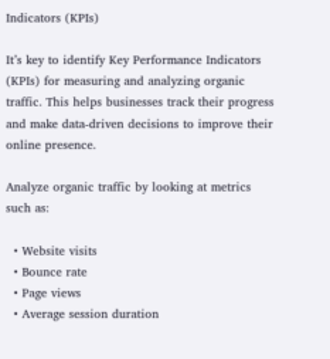Indicators (KPIs)

It’s key to identify Key Performance Indicators (KPIs) for measuring and analyzing organic traffic. This helps businesses track their progress and make data-driven decisions to improve their online presence.

Analyze organic traffic by looking at metrics such as:

  • Website visits
  • Bounce rate
  • Page views
  • Average session duration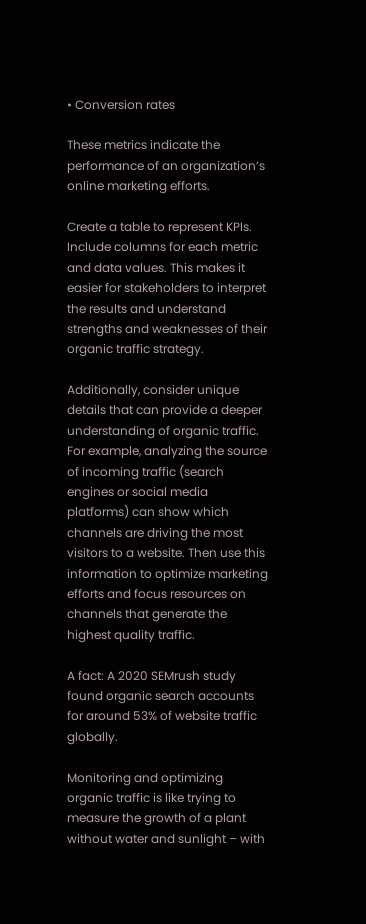• Conversion rates

These metrics indicate the performance of an organization’s online marketing efforts.

Create a table to represent KPIs. Include columns for each metric and data values. This makes it easier for stakeholders to interpret the results and understand strengths and weaknesses of their organic traffic strategy.

Additionally, consider unique details that can provide a deeper understanding of organic traffic. For example, analyzing the source of incoming traffic (search engines or social media platforms) can show which channels are driving the most visitors to a website. Then use this information to optimize marketing efforts and focus resources on channels that generate the highest quality traffic.

A fact: A 2020 SEMrush study found organic search accounts for around 53% of website traffic globally.

Monitoring and optimizing organic traffic is like trying to measure the growth of a plant without water and sunlight – with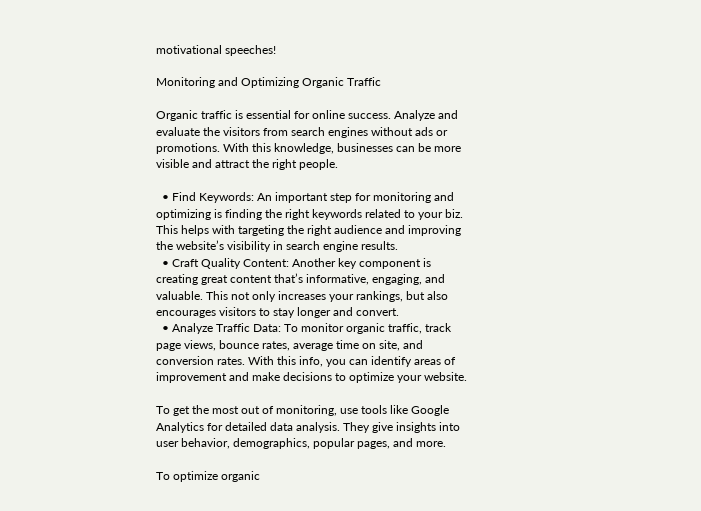motivational speeches!

Monitoring and Optimizing Organic Traffic

Organic traffic is essential for online success. Analyze and evaluate the visitors from search engines without ads or promotions. With this knowledge, businesses can be more visible and attract the right people.

  • Find Keywords: An important step for monitoring and optimizing is finding the right keywords related to your biz. This helps with targeting the right audience and improving the website’s visibility in search engine results.
  • Craft Quality Content: Another key component is creating great content that’s informative, engaging, and valuable. This not only increases your rankings, but also encourages visitors to stay longer and convert.
  • Analyze Traffic Data: To monitor organic traffic, track page views, bounce rates, average time on site, and conversion rates. With this info, you can identify areas of improvement and make decisions to optimize your website.

To get the most out of monitoring, use tools like Google Analytics for detailed data analysis. They give insights into user behavior, demographics, popular pages, and more.

To optimize organic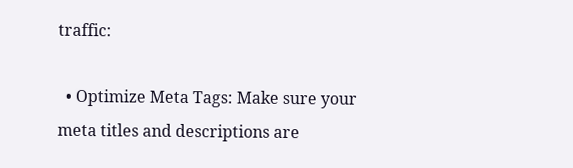traffic:

  • Optimize Meta Tags: Make sure your meta titles and descriptions are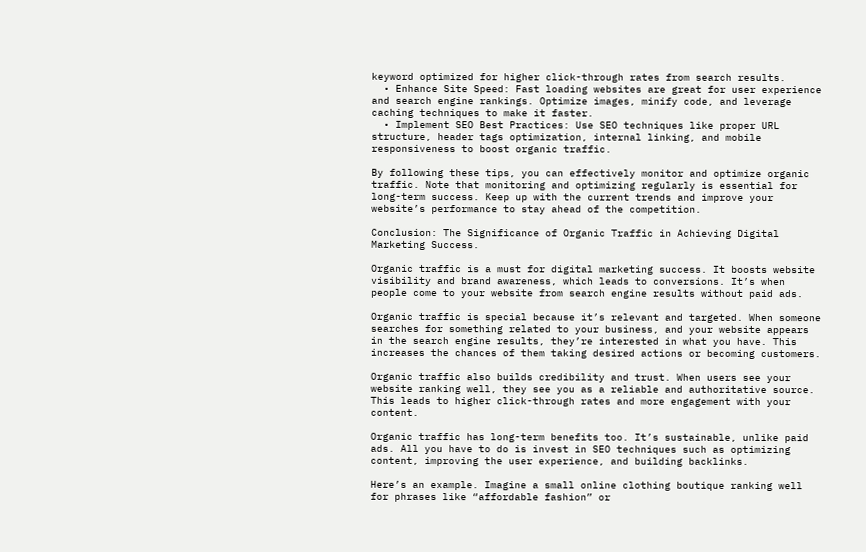keyword optimized for higher click-through rates from search results.
  • Enhance Site Speed: Fast loading websites are great for user experience and search engine rankings. Optimize images, minify code, and leverage caching techniques to make it faster.
  • Implement SEO Best Practices: Use SEO techniques like proper URL structure, header tags optimization, internal linking, and mobile responsiveness to boost organic traffic.

By following these tips, you can effectively monitor and optimize organic traffic. Note that monitoring and optimizing regularly is essential for long-term success. Keep up with the current trends and improve your website’s performance to stay ahead of the competition.

Conclusion: The Significance of Organic Traffic in Achieving Digital Marketing Success.

Organic traffic is a must for digital marketing success. It boosts website visibility and brand awareness, which leads to conversions. It’s when people come to your website from search engine results without paid ads.

Organic traffic is special because it’s relevant and targeted. When someone searches for something related to your business, and your website appears in the search engine results, they’re interested in what you have. This increases the chances of them taking desired actions or becoming customers.

Organic traffic also builds credibility and trust. When users see your website ranking well, they see you as a reliable and authoritative source. This leads to higher click-through rates and more engagement with your content.

Organic traffic has long-term benefits too. It’s sustainable, unlike paid ads. All you have to do is invest in SEO techniques such as optimizing content, improving the user experience, and building backlinks.

Here’s an example. Imagine a small online clothing boutique ranking well for phrases like “affordable fashion” or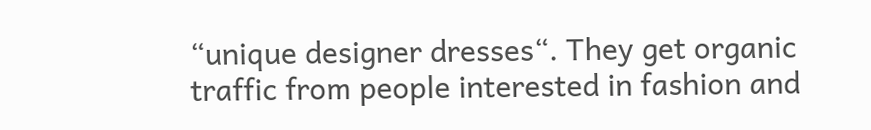“unique designer dresses“. They get organic traffic from people interested in fashion and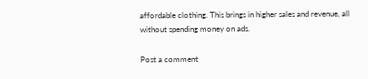affordable clothing. This brings in higher sales and revenue, all without spending money on ads.

Post a comment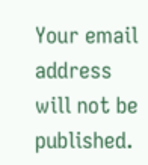Your email address will not be published.